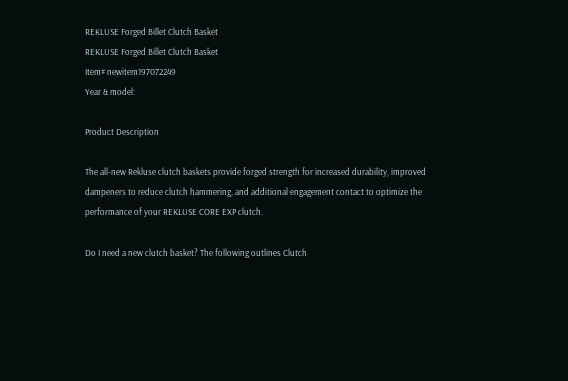REKLUSE Forged Billet Clutch Basket
REKLUSE Forged Billet Clutch Basket
Item# newitem197072249
Year & model:

Product Description

The all-new Rekluse clutch baskets provide forged strength for increased durability, improved dampeners to reduce clutch hammering, and additional engagement contact to optimize the performance of your REKLUSE CORE EXP clutch.

Do I need a new clutch basket? The following outlines Clutch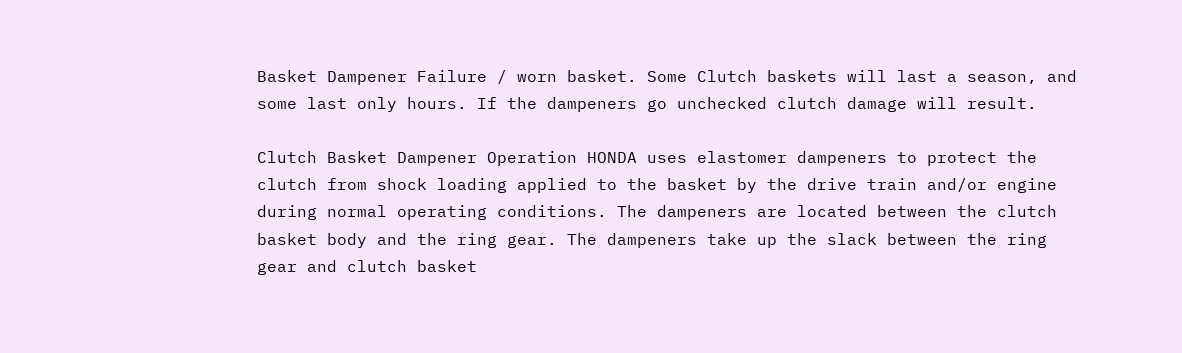Basket Dampener Failure / worn basket. Some Clutch baskets will last a season, and some last only hours. If the dampeners go unchecked clutch damage will result.

Clutch Basket Dampener Operation HONDA uses elastomer dampeners to protect the clutch from shock loading applied to the basket by the drive train and/or engine during normal operating conditions. The dampeners are located between the clutch basket body and the ring gear. The dampeners take up the slack between the ring gear and clutch basket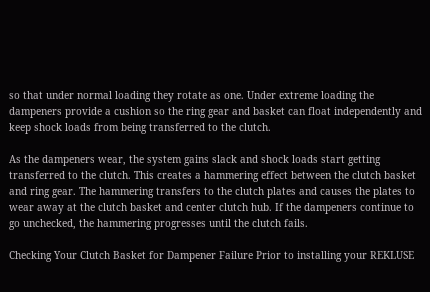so that under normal loading they rotate as one. Under extreme loading the dampeners provide a cushion so the ring gear and basket can float independently and keep shock loads from being transferred to the clutch.

As the dampeners wear, the system gains slack and shock loads start getting transferred to the clutch. This creates a hammering effect between the clutch basket and ring gear. The hammering transfers to the clutch plates and causes the plates to wear away at the clutch basket and center clutch hub. If the dampeners continue to go unchecked, the hammering progresses until the clutch fails.

Checking Your Clutch Basket for Dampener Failure Prior to installing your REKLUSE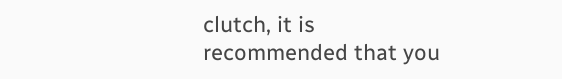clutch, it is recommended that you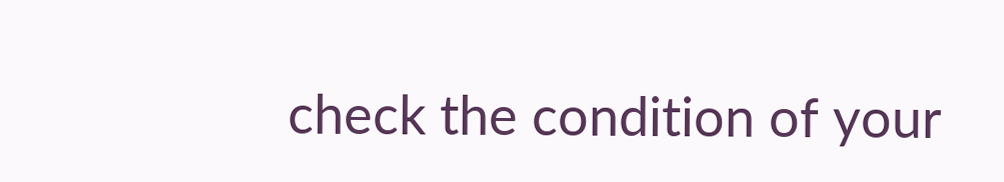check the condition of your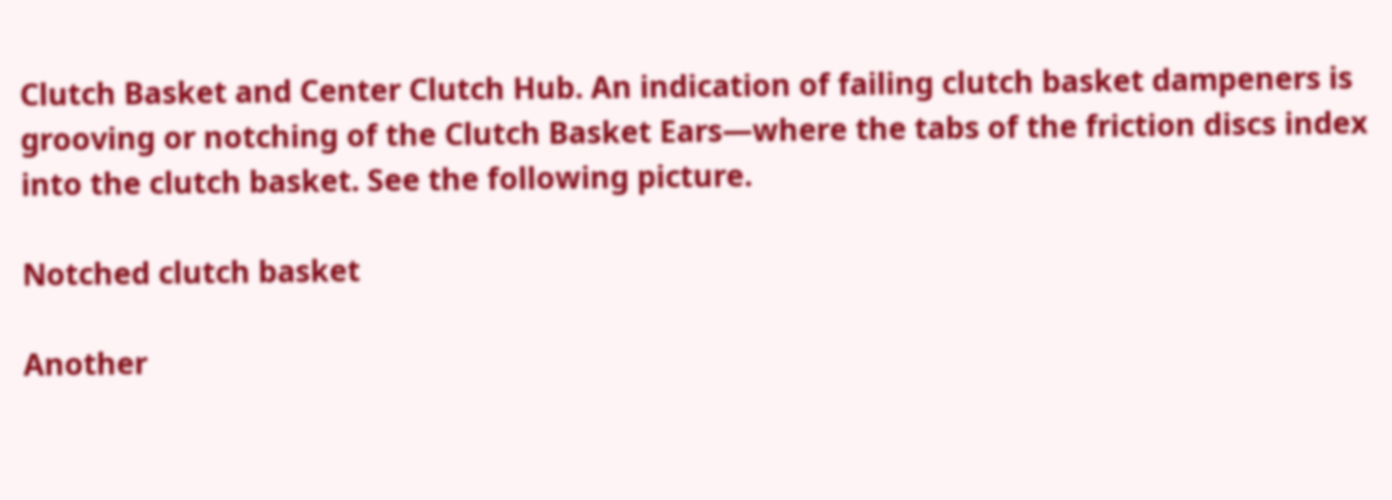Clutch Basket and Center Clutch Hub. An indication of failing clutch basket dampeners is grooving or notching of the Clutch Basket Ears—where the tabs of the friction discs index into the clutch basket. See the following picture.

Notched clutch basket

Another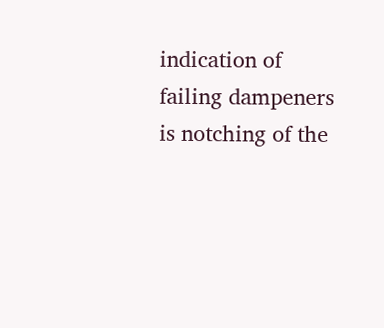indication of failing dampeners is notching of the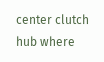center clutch hub where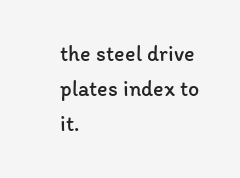the steel drive plates index to it.